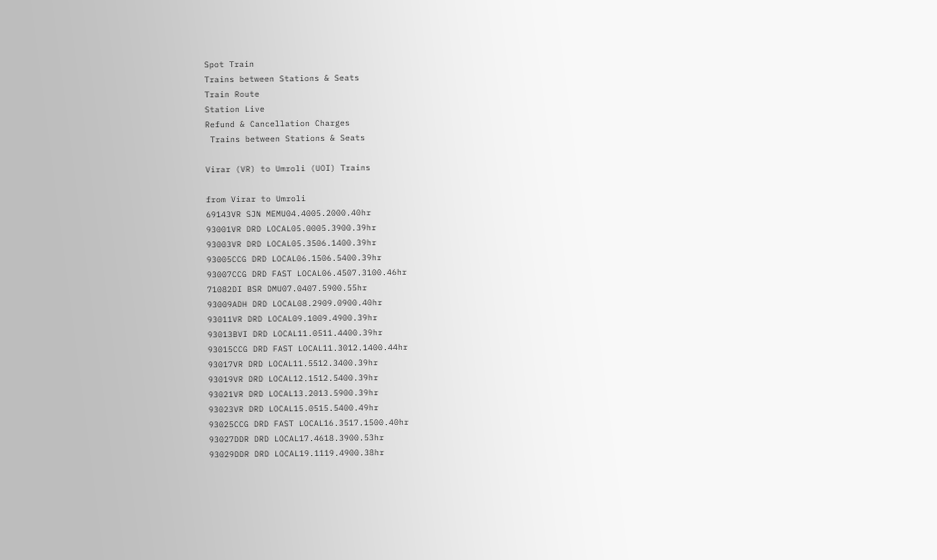Spot Train
Trains between Stations & Seats
Train Route
Station Live
Refund & Cancellation Charges
 Trains between Stations & Seats

Virar (VR) to Umroli (UOI) Trains

from Virar to Umroli
69143VR SJN MEMU04.4005.2000.40hr
93001VR DRD LOCAL05.0005.3900.39hr
93003VR DRD LOCAL05.3506.1400.39hr
93005CCG DRD LOCAL06.1506.5400.39hr
93007CCG DRD FAST LOCAL06.4507.3100.46hr
71082DI BSR DMU07.0407.5900.55hr
93009ADH DRD LOCAL08.2909.0900.40hr
93011VR DRD LOCAL09.1009.4900.39hr
93013BVI DRD LOCAL11.0511.4400.39hr
93015CCG DRD FAST LOCAL11.3012.1400.44hr
93017VR DRD LOCAL11.5512.3400.39hr
93019VR DRD LOCAL12.1512.5400.39hr
93021VR DRD LOCAL13.2013.5900.39hr
93023VR DRD LOCAL15.0515.5400.49hr
93025CCG DRD FAST LOCAL16.3517.1500.40hr
93027DDR DRD LOCAL17.4618.3900.53hr
93029DDR DRD LOCAL19.1119.4900.38hr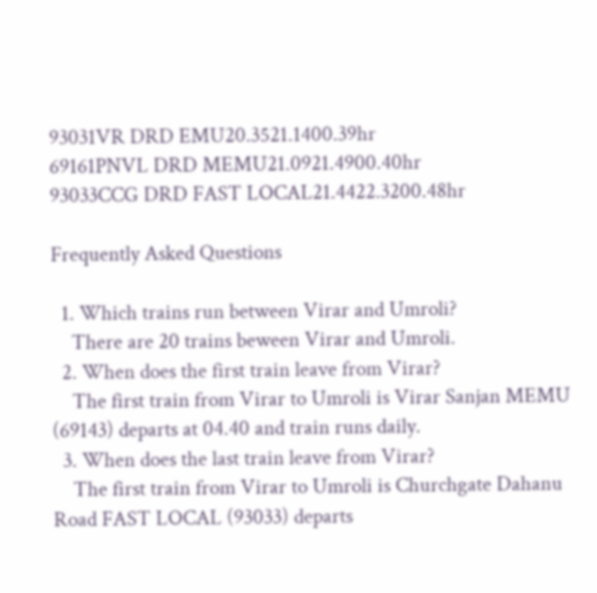93031VR DRD EMU20.3521.1400.39hr
69161PNVL DRD MEMU21.0921.4900.40hr
93033CCG DRD FAST LOCAL21.4422.3200.48hr

Frequently Asked Questions

  1. Which trains run between Virar and Umroli?
    There are 20 trains beween Virar and Umroli.
  2. When does the first train leave from Virar?
    The first train from Virar to Umroli is Virar Sanjan MEMU (69143) departs at 04.40 and train runs daily.
  3. When does the last train leave from Virar?
    The first train from Virar to Umroli is Churchgate Dahanu Road FAST LOCAL (93033) departs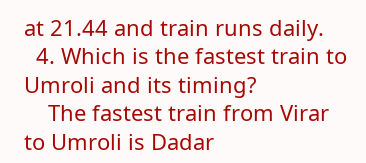at 21.44 and train runs daily.
  4. Which is the fastest train to Umroli and its timing?
    The fastest train from Virar to Umroli is Dadar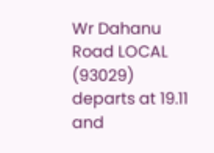Wr Dahanu Road LOCAL (93029) departs at 19.11 and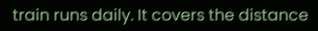train runs daily. It covers the distance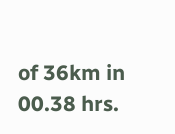of 36km in 00.38 hrs.